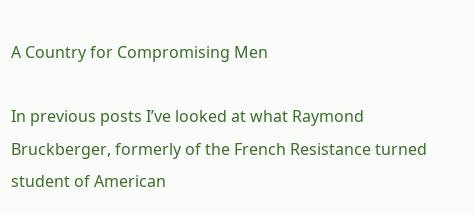A Country for Compromising Men

In previous posts I’ve looked at what Raymond Bruckberger, formerly of the French Resistance turned student of American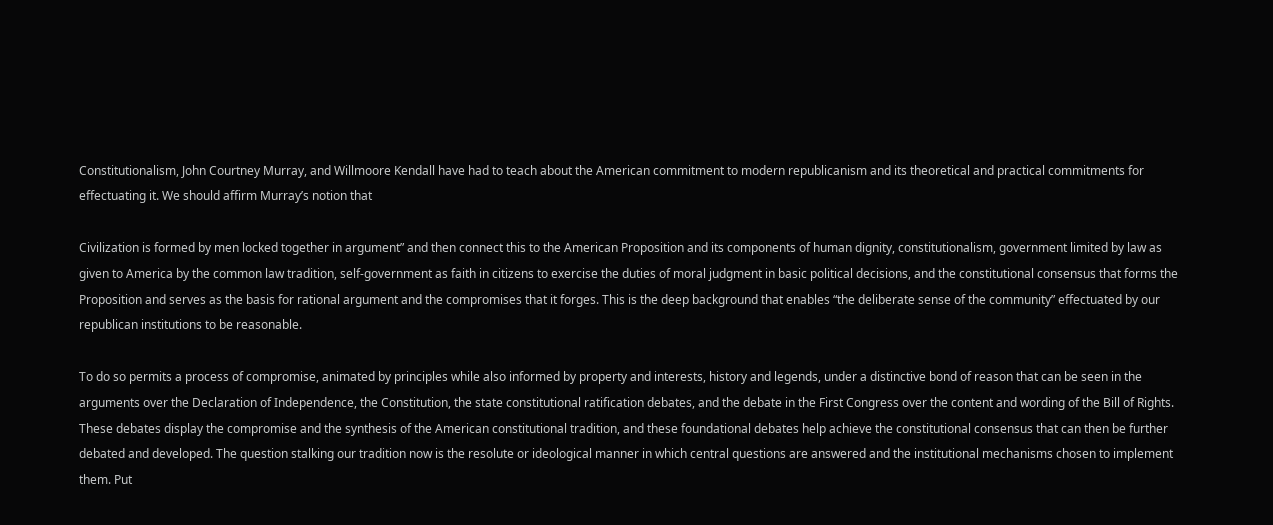Constitutionalism, John Courtney Murray, and Willmoore Kendall have had to teach about the American commitment to modern republicanism and its theoretical and practical commitments for effectuating it. We should affirm Murray’s notion that

Civilization is formed by men locked together in argument” and then connect this to the American Proposition and its components of human dignity, constitutionalism, government limited by law as given to America by the common law tradition, self-government as faith in citizens to exercise the duties of moral judgment in basic political decisions, and the constitutional consensus that forms the Proposition and serves as the basis for rational argument and the compromises that it forges. This is the deep background that enables “the deliberate sense of the community” effectuated by our republican institutions to be reasonable.

To do so permits a process of compromise, animated by principles while also informed by property and interests, history and legends, under a distinctive bond of reason that can be seen in the arguments over the Declaration of Independence, the Constitution, the state constitutional ratification debates, and the debate in the First Congress over the content and wording of the Bill of Rights. These debates display the compromise and the synthesis of the American constitutional tradition, and these foundational debates help achieve the constitutional consensus that can then be further debated and developed. The question stalking our tradition now is the resolute or ideological manner in which central questions are answered and the institutional mechanisms chosen to implement them. Put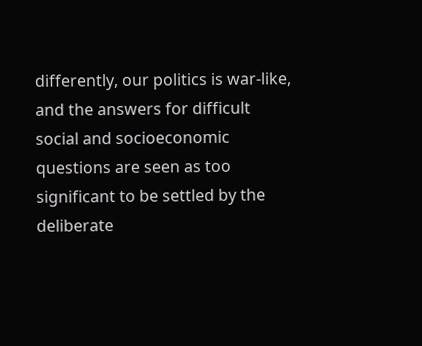differently, our politics is war-like, and the answers for difficult social and socioeconomic questions are seen as too significant to be settled by the deliberate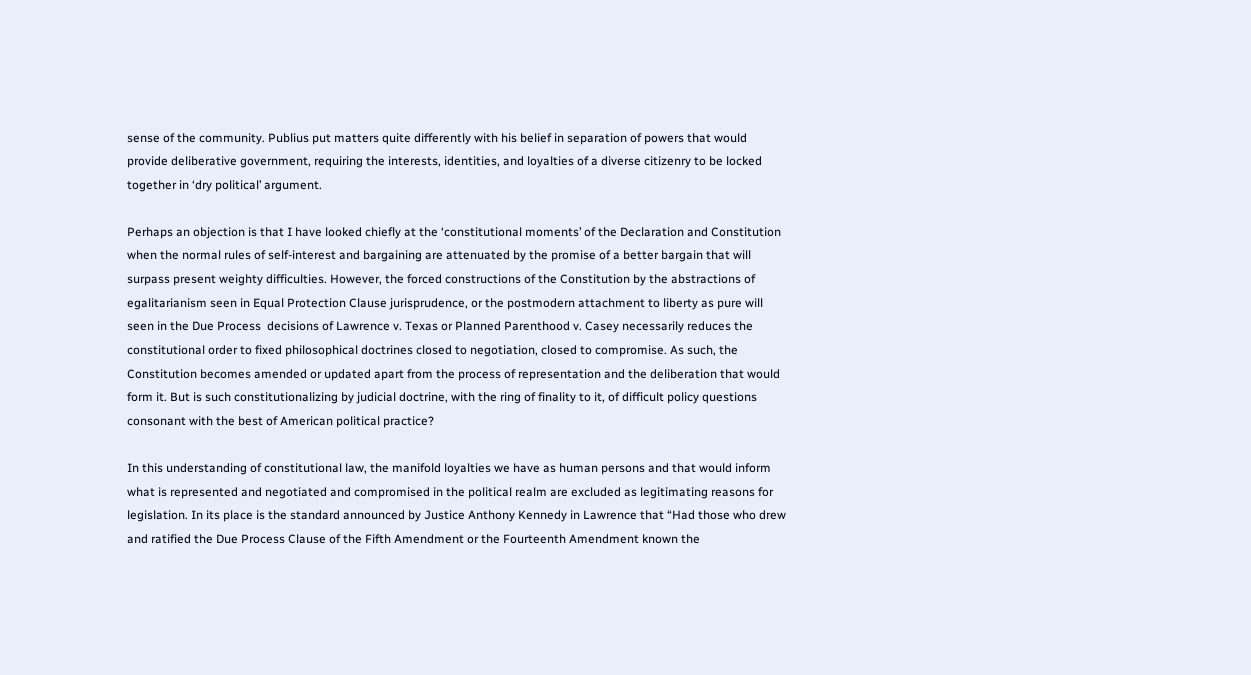sense of the community. Publius put matters quite differently with his belief in separation of powers that would provide deliberative government, requiring the interests, identities, and loyalties of a diverse citizenry to be locked together in ‘dry political’ argument.

Perhaps an objection is that I have looked chiefly at the ‘constitutional moments’ of the Declaration and Constitution when the normal rules of self-interest and bargaining are attenuated by the promise of a better bargain that will surpass present weighty difficulties. However, the forced constructions of the Constitution by the abstractions of egalitarianism seen in Equal Protection Clause jurisprudence, or the postmodern attachment to liberty as pure will seen in the Due Process  decisions of Lawrence v. Texas or Planned Parenthood v. Casey necessarily reduces the constitutional order to fixed philosophical doctrines closed to negotiation, closed to compromise. As such, the Constitution becomes amended or updated apart from the process of representation and the deliberation that would form it. But is such constitutionalizing by judicial doctrine, with the ring of finality to it, of difficult policy questions consonant with the best of American political practice?

In this understanding of constitutional law, the manifold loyalties we have as human persons and that would inform what is represented and negotiated and compromised in the political realm are excluded as legitimating reasons for legislation. In its place is the standard announced by Justice Anthony Kennedy in Lawrence that “Had those who drew and ratified the Due Process Clause of the Fifth Amendment or the Fourteenth Amendment known the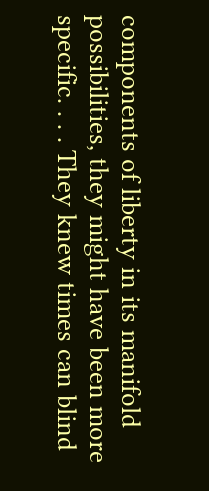components of liberty in its manifold possibilities, they might have been more specific. . . . They knew times can blind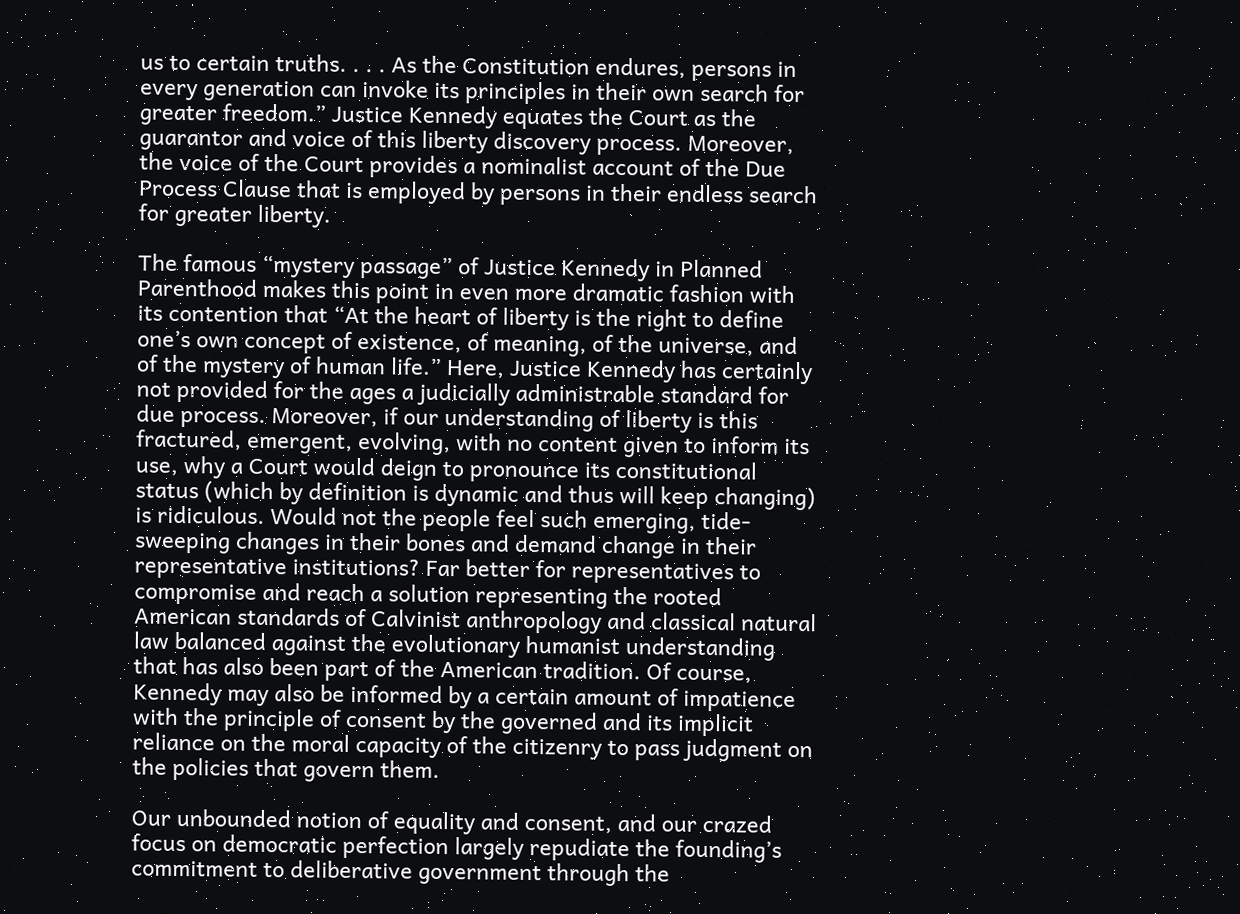us to certain truths. . . . As the Constitution endures, persons in every generation can invoke its principles in their own search for greater freedom.” Justice Kennedy equates the Court as the guarantor and voice of this liberty discovery process. Moreover, the voice of the Court provides a nominalist account of the Due Process Clause that is employed by persons in their endless search for greater liberty.

The famous “mystery passage” of Justice Kennedy in Planned Parenthood makes this point in even more dramatic fashion with its contention that “At the heart of liberty is the right to define one’s own concept of existence, of meaning, of the universe, and of the mystery of human life.” Here, Justice Kennedy has certainly not provided for the ages a judicially administrable standard for due process. Moreover, if our understanding of liberty is this fractured, emergent, evolving, with no content given to inform its use, why a Court would deign to pronounce its constitutional status (which by definition is dynamic and thus will keep changing) is ridiculous. Would not the people feel such emerging, tide-sweeping changes in their bones and demand change in their representative institutions? Far better for representatives to compromise and reach a solution representing the rooted American standards of Calvinist anthropology and classical natural law balanced against the evolutionary humanist understanding that has also been part of the American tradition. Of course, Kennedy may also be informed by a certain amount of impatience with the principle of consent by the governed and its implicit reliance on the moral capacity of the citizenry to pass judgment on the policies that govern them.

Our unbounded notion of equality and consent, and our crazed focus on democratic perfection largely repudiate the founding’s commitment to deliberative government through the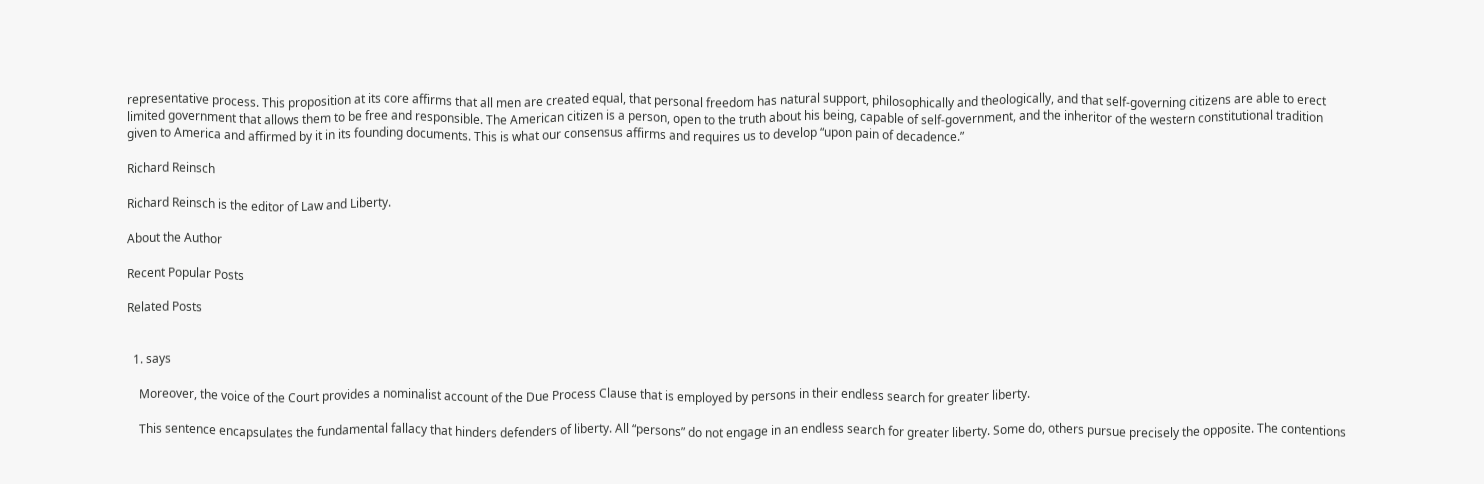representative process. This proposition at its core affirms that all men are created equal, that personal freedom has natural support, philosophically and theologically, and that self-governing citizens are able to erect limited government that allows them to be free and responsible. The American citizen is a person, open to the truth about his being, capable of self-government, and the inheritor of the western constitutional tradition given to America and affirmed by it in its founding documents. This is what our consensus affirms and requires us to develop “upon pain of decadence.”

Richard Reinsch

Richard Reinsch is the editor of Law and Liberty.

About the Author

Recent Popular Posts

Related Posts


  1. says

    Moreover, the voice of the Court provides a nominalist account of the Due Process Clause that is employed by persons in their endless search for greater liberty.

    This sentence encapsulates the fundamental fallacy that hinders defenders of liberty. All “persons” do not engage in an endless search for greater liberty. Some do, others pursue precisely the opposite. The contentions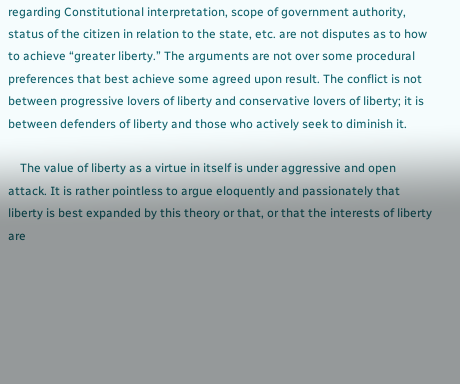regarding Constitutional interpretation, scope of government authority, status of the citizen in relation to the state, etc. are not disputes as to how to achieve “greater liberty.” The arguments are not over some procedural preferences that best achieve some agreed upon result. The conflict is not between progressive lovers of liberty and conservative lovers of liberty; it is between defenders of liberty and those who actively seek to diminish it.

    The value of liberty as a virtue in itself is under aggressive and open attack. It is rather pointless to argue eloquently and passionately that liberty is best expanded by this theory or that, or that the interests of liberty are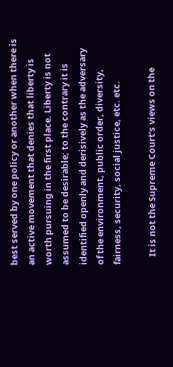best served by one policy or another when there is an active movement that denies that liberty is worth pursuing in the first place. Liberty is not assumed to be desirable; to the contrary it is identified openly and derisively as the adversary of the environment, public order, diversity, fairness, security, social justice, etc. etc.

    It is not the Supreme Court’s views on the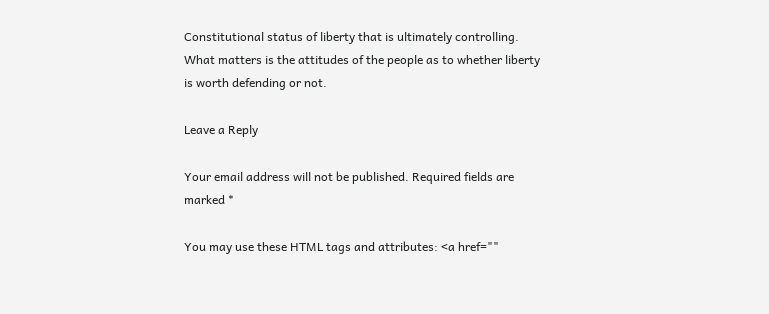Constitutional status of liberty that is ultimately controlling. What matters is the attitudes of the people as to whether liberty is worth defending or not.

Leave a Reply

Your email address will not be published. Required fields are marked *

You may use these HTML tags and attributes: <a href=""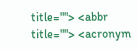title=""> <abbr title=""> <acronym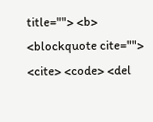title=""> <b> <blockquote cite=""> <cite> <code> <del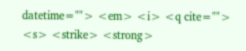datetime=""> <em> <i> <q cite=""> <s> <strike> <strong>